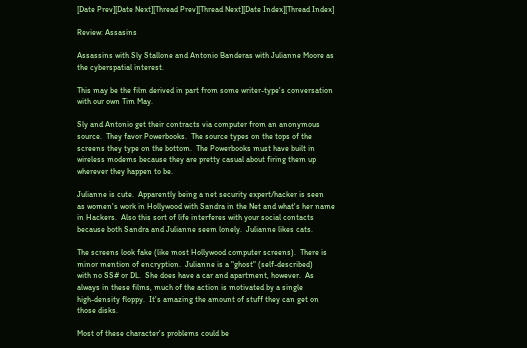[Date Prev][Date Next][Thread Prev][Thread Next][Date Index][Thread Index]

Review: Assasins

Assassins with Sly Stallone and Antonio Banderas with Julianne Moore as
the cyberspatial interest.

This may be the film derived in part from some writer-type's conversation
with our own Tim May.

Sly and Antonio get their contracts via computer from an anonymous
source.  They favor Powerbooks.  The source types on the tops of the
screens they type on the bottom.  The Powerbooks must have built in
wireless modems because they are pretty casual about firing them up
wherever they happen to be.

Julianne is cute.  Apparently being a net security expert/hacker is seen
as women's work in Hollywood with Sandra in the Net and what's her name
in Hackers.  Also this sort of life interferes with your social contacts
because both Sandra and Julianne seem lonely.  Julianne likes cats.

The screens look fake (like most Hollywood computer screens).  There is
minor mention of encryption.  Julianne is a "ghost" (self-described)
with no SS# or DL.  She does have a car and apartment, however.  As
always in these films, much of the action is motivated by a single
high-density floppy.  It's amazing the amount of stuff they can get on
those disks.

Most of these character's problems could be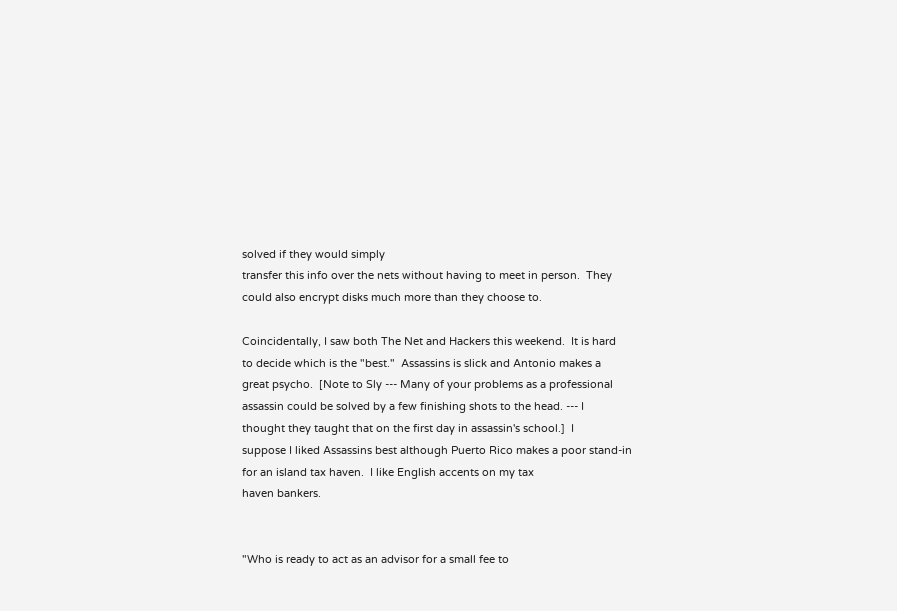solved if they would simply
transfer this info over the nets without having to meet in person.  They
could also encrypt disks much more than they choose to.

Coincidentally, I saw both The Net and Hackers this weekend.  It is hard
to decide which is the "best."  Assassins is slick and Antonio makes a
great psycho.  [Note to Sly --- Many of your problems as a professional
assassin could be solved by a few finishing shots to the head. --- I
thought they taught that on the first day in assassin's school.]  I
suppose I liked Assassins best although Puerto Rico makes a poor stand-in
for an island tax haven.  I like English accents on my tax
haven bankers.


"Who is ready to act as an advisor for a small fee to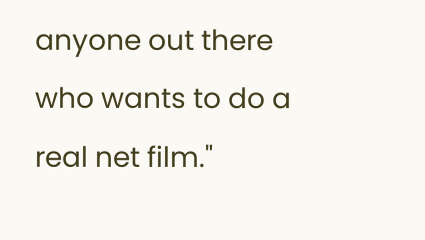anyone out there
who wants to do a real net film."